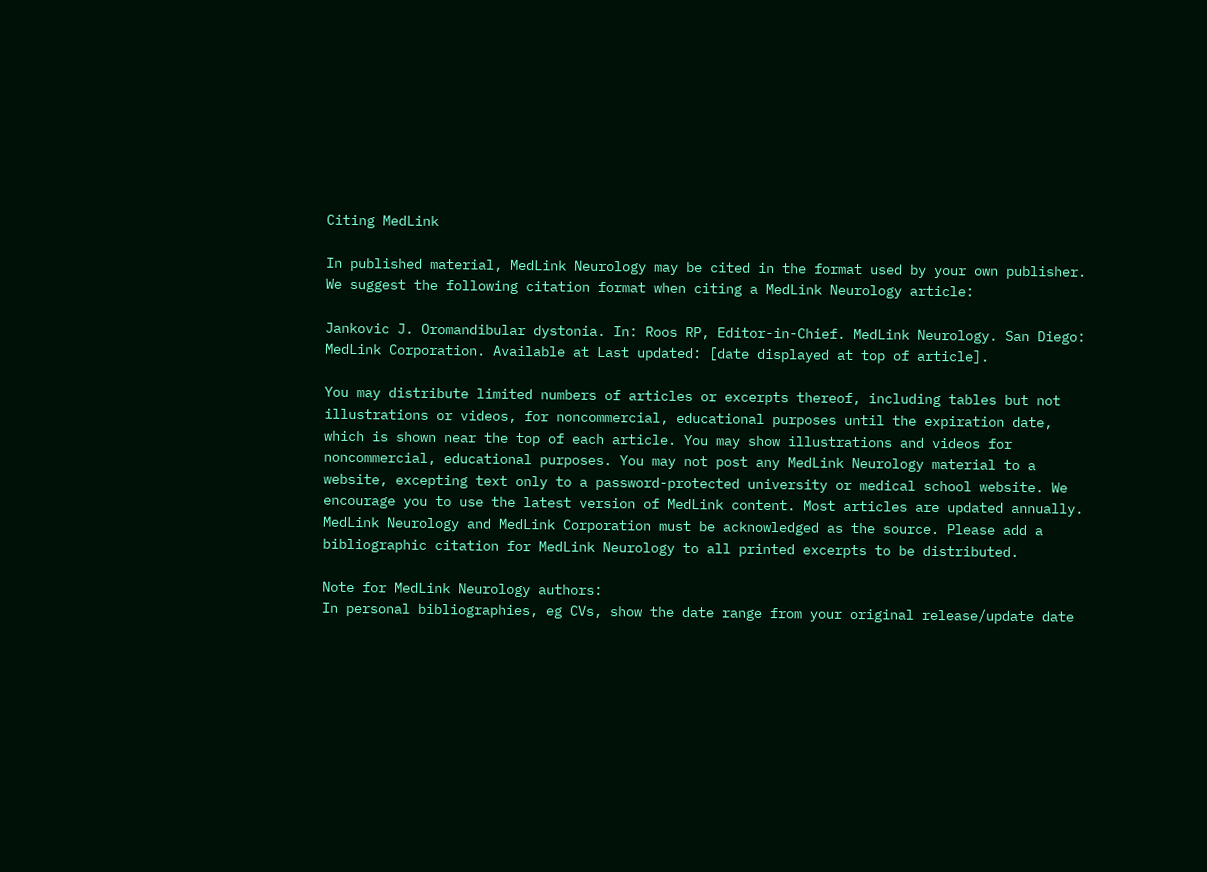Citing MedLink

In published material, MedLink Neurology may be cited in the format used by your own publisher. We suggest the following citation format when citing a MedLink Neurology article:

Jankovic J. Oromandibular dystonia. In: Roos RP, Editor-in-Chief. MedLink Neurology. San Diego: MedLink Corporation. Available at Last updated: [date displayed at top of article].

You may distribute limited numbers of articles or excerpts thereof, including tables but not illustrations or videos, for noncommercial, educational purposes until the expiration date, which is shown near the top of each article. You may show illustrations and videos for noncommercial, educational purposes. You may not post any MedLink Neurology material to a website, excepting text only to a password-protected university or medical school website. We encourage you to use the latest version of MedLink content. Most articles are updated annually. MedLink Neurology and MedLink Corporation must be acknowledged as the source. Please add a bibliographic citation for MedLink Neurology to all printed excerpts to be distributed.

Note for MedLink Neurology authors:
In personal bibliographies, eg CVs, show the date range from your original release/update date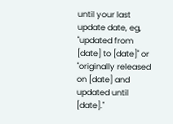until your last update date, eg, "updated from [date] to [date]" or "originally released on [date] and updated until [date]."